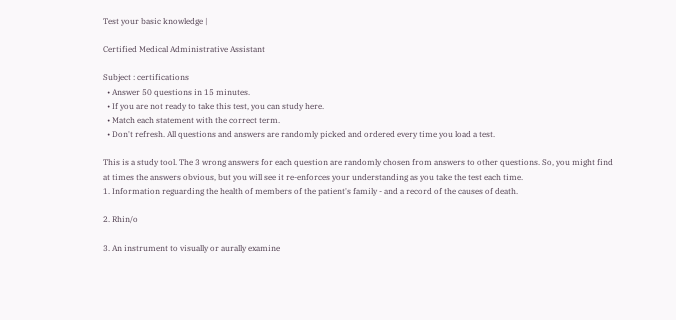Test your basic knowledge |

Certified Medical Administrative Assistant

Subject : certifications
  • Answer 50 questions in 15 minutes.
  • If you are not ready to take this test, you can study here.
  • Match each statement with the correct term.
  • Don't refresh. All questions and answers are randomly picked and ordered every time you load a test.

This is a study tool. The 3 wrong answers for each question are randomly chosen from answers to other questions. So, you might find at times the answers obvious, but you will see it re-enforces your understanding as you take the test each time.
1. Information reguarding the health of members of the patient's family - and a record of the causes of death.

2. Rhin/o

3. An instrument to visually or aurally examine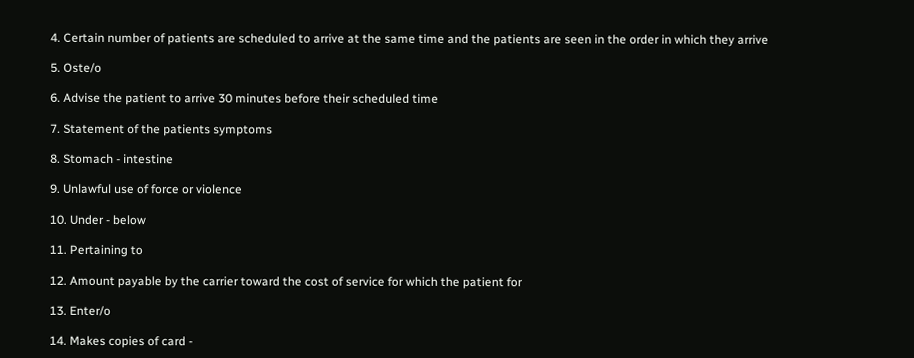4. Certain number of patients are scheduled to arrive at the same time and the patients are seen in the order in which they arrive

5. Oste/o

6. Advise the patient to arrive 30 minutes before their scheduled time

7. Statement of the patients symptoms

8. Stomach - intestine

9. Unlawful use of force or violence

10. Under - below

11. Pertaining to

12. Amount payable by the carrier toward the cost of service for which the patient for

13. Enter/o

14. Makes copies of card -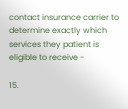contact insurance carrier to determine exactly which services they patient is eligible to receive -

15.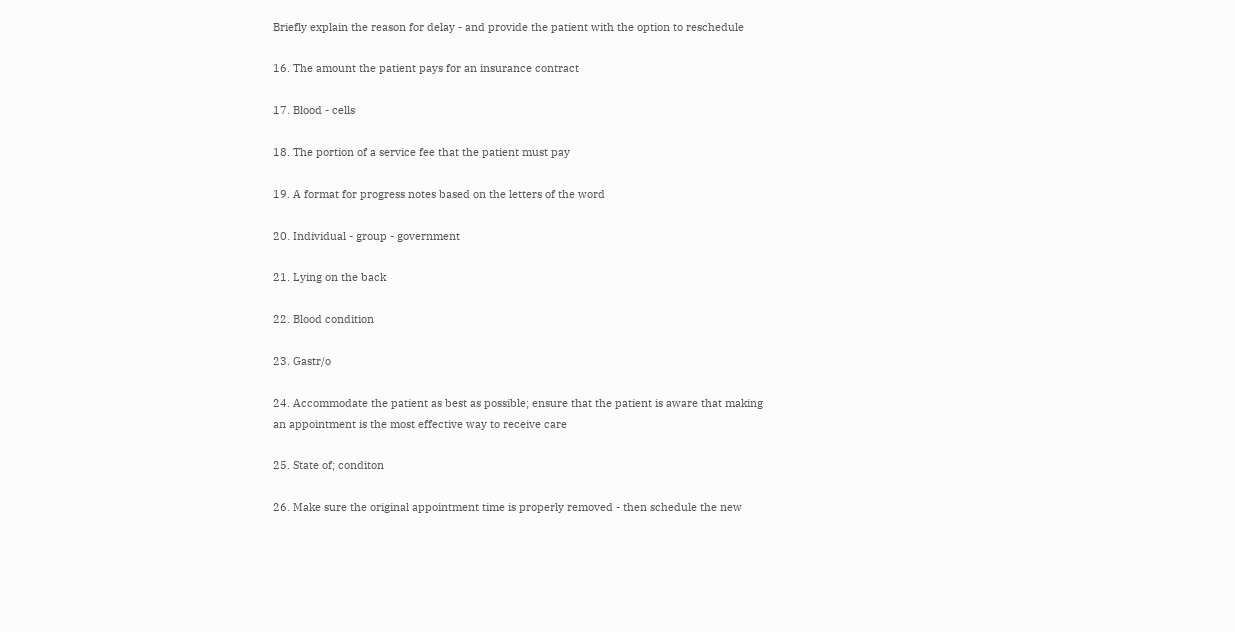Briefly explain the reason for delay - and provide the patient with the option to reschedule

16. The amount the patient pays for an insurance contract

17. Blood - cells

18. The portion of a service fee that the patient must pay

19. A format for progress notes based on the letters of the word

20. Individual - group - government

21. Lying on the back

22. Blood condition

23. Gastr/o

24. Accommodate the patient as best as possible; ensure that the patient is aware that making an appointment is the most effective way to receive care

25. State of; conditon

26. Make sure the original appointment time is properly removed - then schedule the new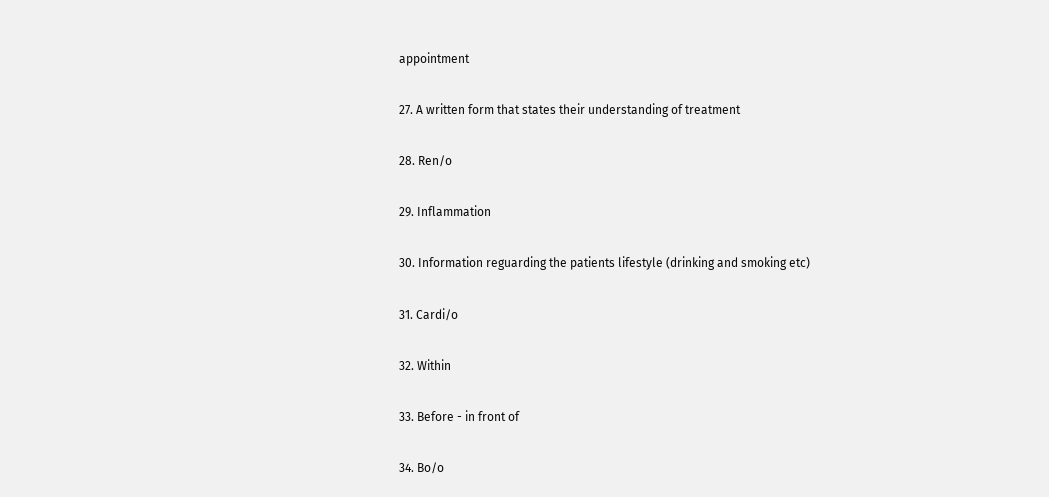appointment

27. A written form that states their understanding of treatment

28. Ren/o

29. Inflammation

30. Information reguarding the patients lifestyle (drinking and smoking etc)

31. Cardi/o

32. Within

33. Before - in front of

34. Bo/o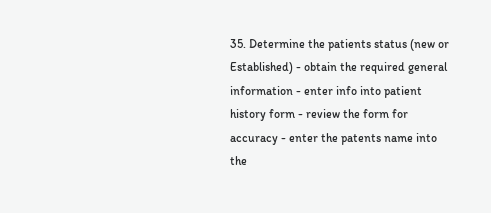35. Determine the patients status (new or Established) - obtain the required general information - enter info into patient history form - review the form for accuracy - enter the patents name into the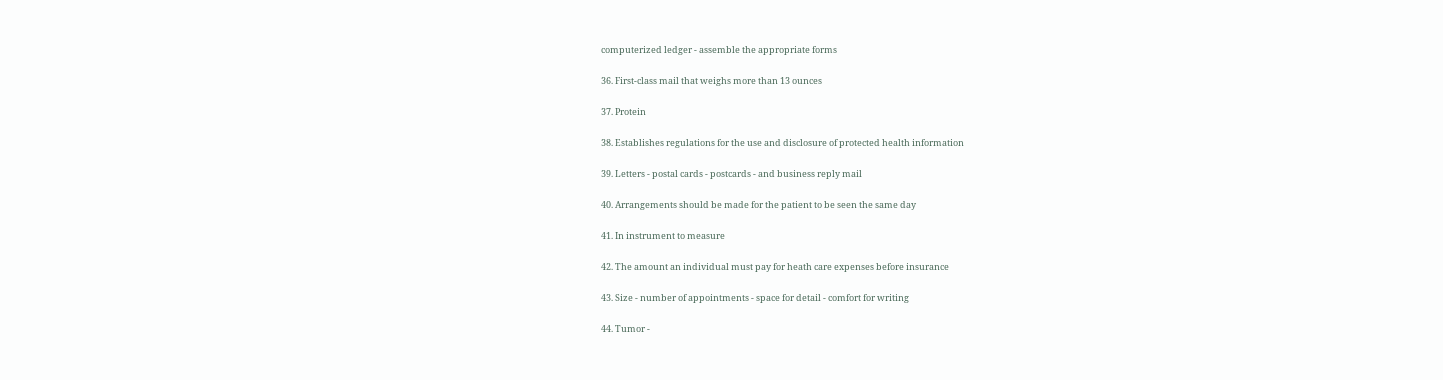computerized ledger - assemble the appropriate forms

36. First-class mail that weighs more than 13 ounces

37. Protein

38. Establishes regulations for the use and disclosure of protected health information

39. Letters - postal cards - postcards - and business reply mail

40. Arrangements should be made for the patient to be seen the same day

41. In instrument to measure

42. The amount an individual must pay for heath care expenses before insurance

43. Size - number of appointments - space for detail - comfort for writing

44. Tumor -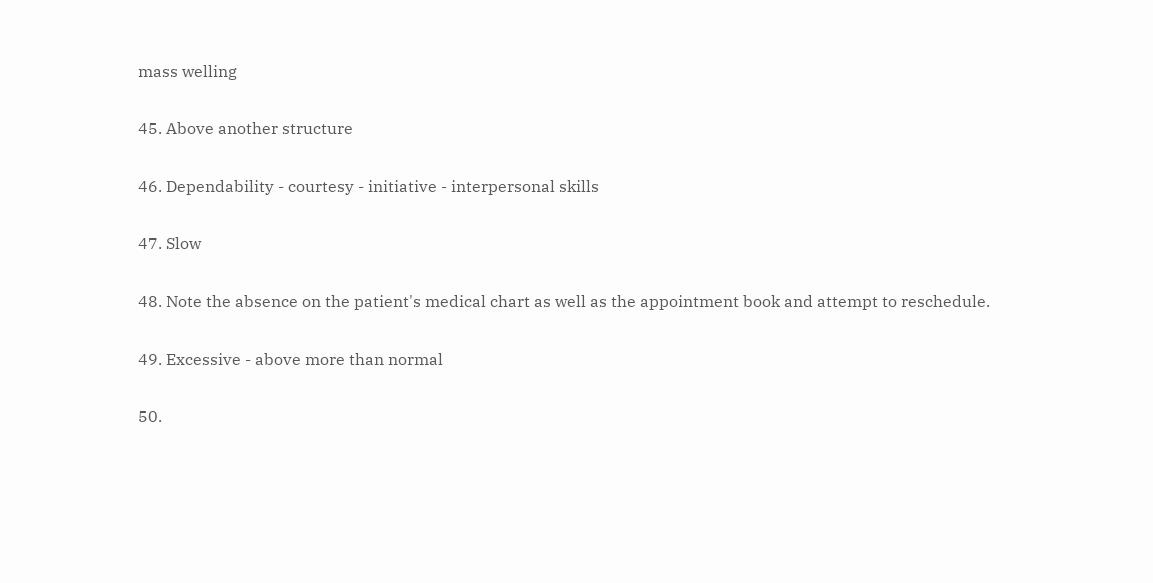mass welling

45. Above another structure

46. Dependability - courtesy - initiative - interpersonal skills

47. Slow

48. Note the absence on the patient's medical chart as well as the appointment book and attempt to reschedule.

49. Excessive - above more than normal

50.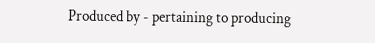Produced by - pertaining to producing